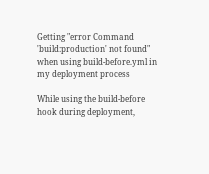Getting "error Command 'build:production' not found" when using build-before.yml in my deployment process

While using the build-before hook during deployment,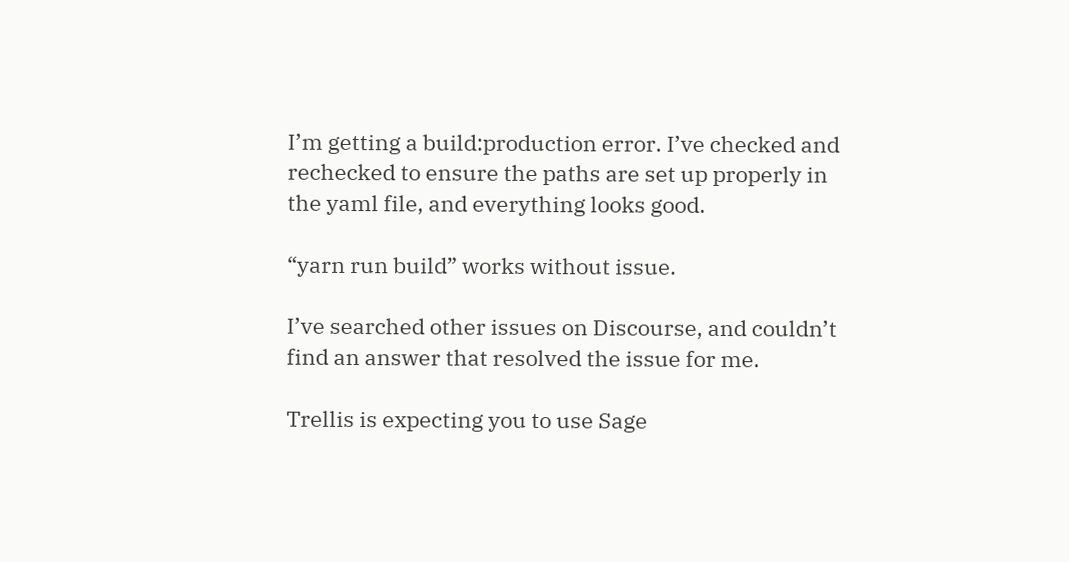I’m getting a build:production error. I’ve checked and rechecked to ensure the paths are set up properly in the yaml file, and everything looks good.

“yarn run build” works without issue.

I’ve searched other issues on Discourse, and couldn’t find an answer that resolved the issue for me.

Trellis is expecting you to use Sage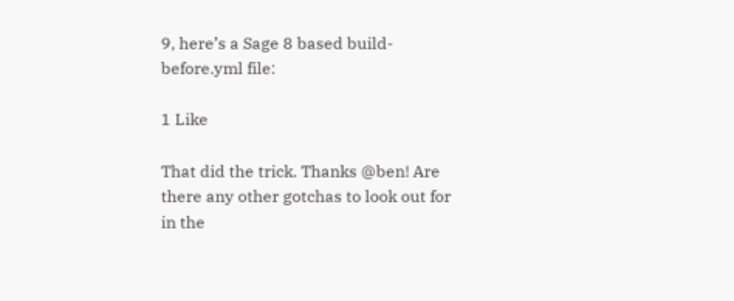9, here’s a Sage 8 based build-before.yml file:

1 Like

That did the trick. Thanks @ben! Are there any other gotchas to look out for in the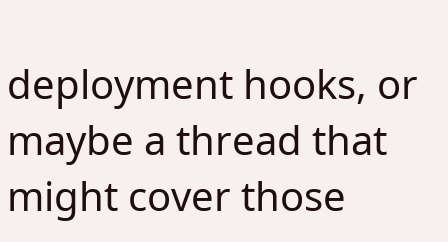deployment hooks, or maybe a thread that might cover those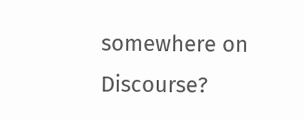somewhere on Discourse?